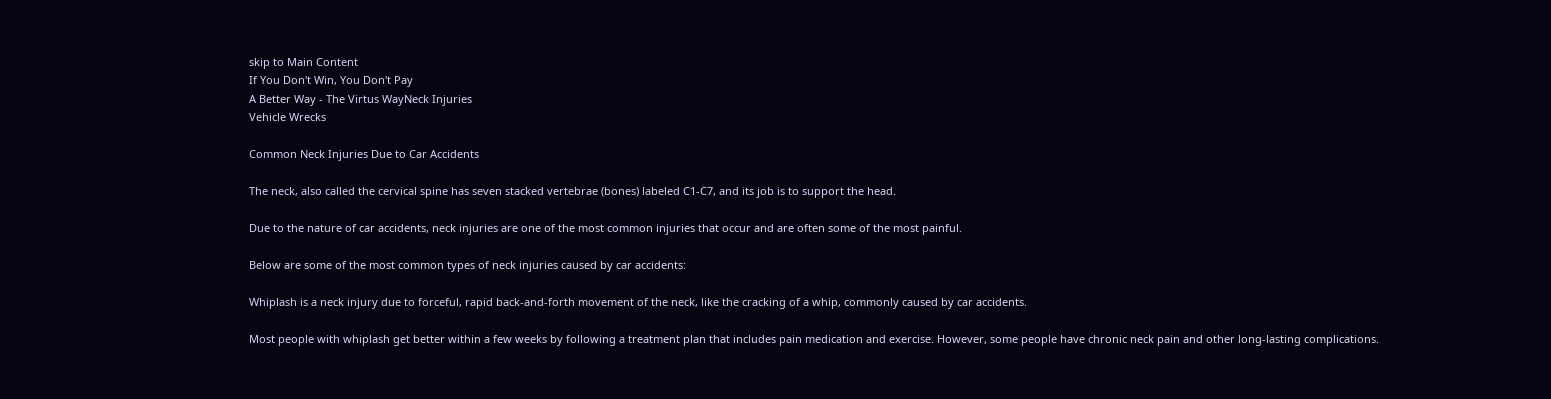skip to Main Content
If You Don't Win, You Don't Pay
A Better Way - The Virtus WayNeck Injuries
Vehicle Wrecks

Common Neck Injuries Due to Car Accidents

The neck, also called the cervical spine has seven stacked vertebrae (bones) labeled C1-C7, and its job is to support the head.

Due to the nature of car accidents, neck injuries are one of the most common injuries that occur and are often some of the most painful.

Below are some of the most common types of neck injuries caused by car accidents:

Whiplash is a neck injury due to forceful, rapid back-and-forth movement of the neck, like the cracking of a whip, commonly caused by car accidents.

Most people with whiplash get better within a few weeks by following a treatment plan that includes pain medication and exercise. However, some people have chronic neck pain and other long-lasting complications.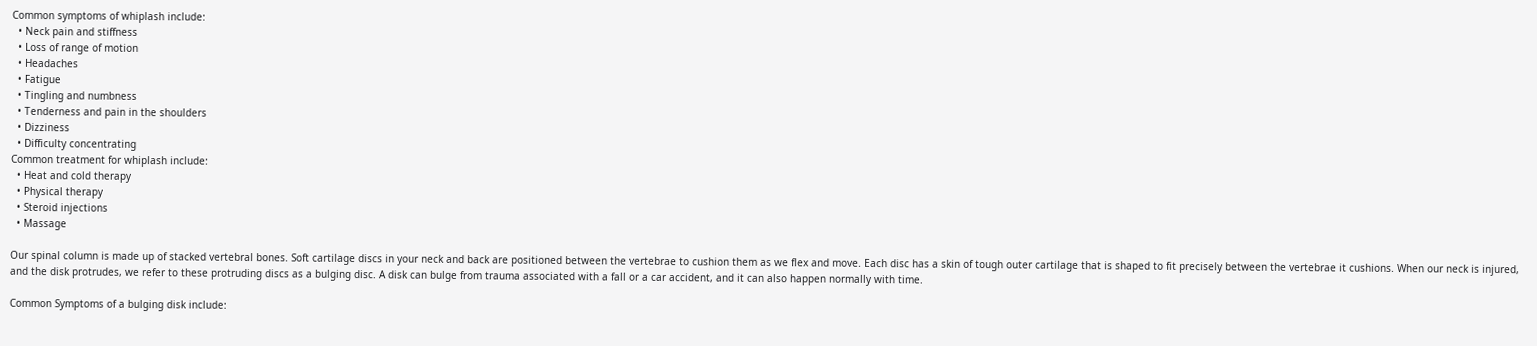Common symptoms of whiplash include:
  • Neck pain and stiffness
  • Loss of range of motion
  • Headaches
  • Fatigue
  • Tingling and numbness
  • Tenderness and pain in the shoulders
  • Dizziness
  • Difficulty concentrating
Common treatment for whiplash include:
  • Heat and cold therapy
  • Physical therapy
  • Steroid injections
  • Massage

Our spinal column is made up of stacked vertebral bones. Soft cartilage discs in your neck and back are positioned between the vertebrae to cushion them as we flex and move. Each disc has a skin of tough outer cartilage that is shaped to fit precisely between the vertebrae it cushions. When our neck is injured, and the disk protrudes, we refer to these protruding discs as a bulging disc. A disk can bulge from trauma associated with a fall or a car accident, and it can also happen normally with time.

Common Symptoms of a bulging disk include: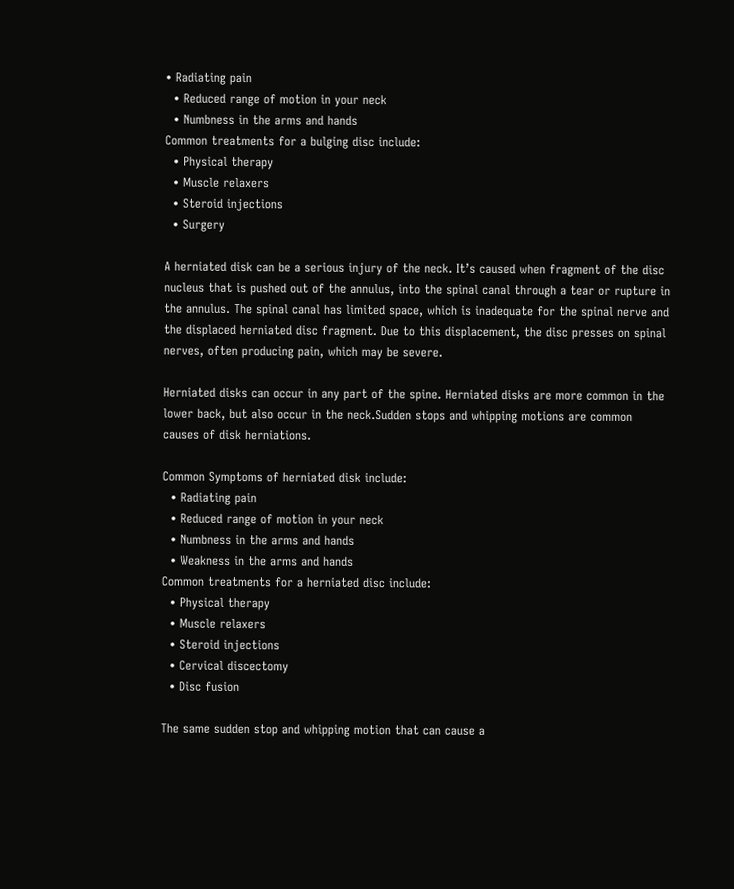• Radiating pain
  • Reduced range of motion in your neck
  • Numbness in the arms and hands
Common treatments for a bulging disc include:
  • Physical therapy
  • Muscle relaxers
  • Steroid injections
  • Surgery

A herniated disk can be a serious injury of the neck. It’s caused when fragment of the disc nucleus that is pushed out of the annulus, into the spinal canal through a tear or rupture in the annulus. The spinal canal has limited space, which is inadequate for the spinal nerve and the displaced herniated disc fragment. Due to this displacement, the disc presses on spinal nerves, often producing pain, which may be severe.

Herniated disks can occur in any part of the spine. Herniated disks are more common in the lower back, but also occur in the neck.Sudden stops and whipping motions are common causes of disk herniations.

Common Symptoms of herniated disk include:
  • Radiating pain
  • Reduced range of motion in your neck
  • Numbness in the arms and hands
  • Weakness in the arms and hands
Common treatments for a herniated disc include:
  • Physical therapy
  • Muscle relaxers
  • Steroid injections
  • Cervical discectomy
  • Disc fusion

The same sudden stop and whipping motion that can cause a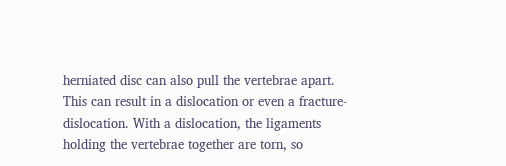herniated disc can also pull the vertebrae apart. This can result in a dislocation or even a fracture-dislocation. With a dislocation, the ligaments holding the vertebrae together are torn, so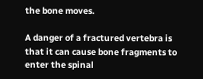the bone moves.

A danger of a fractured vertebra is that it can cause bone fragments to enter the spinal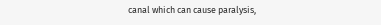canal which can cause paralysis,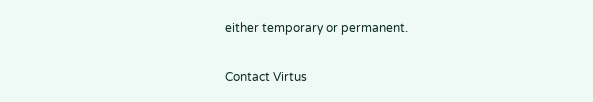either temporary or permanent.

Contact Virtus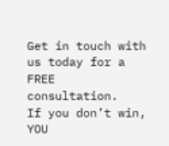Get in touch with us today for a FREE consultation.
If you don’t win, YOU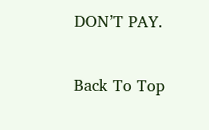DON’T PAY.

Back To Top